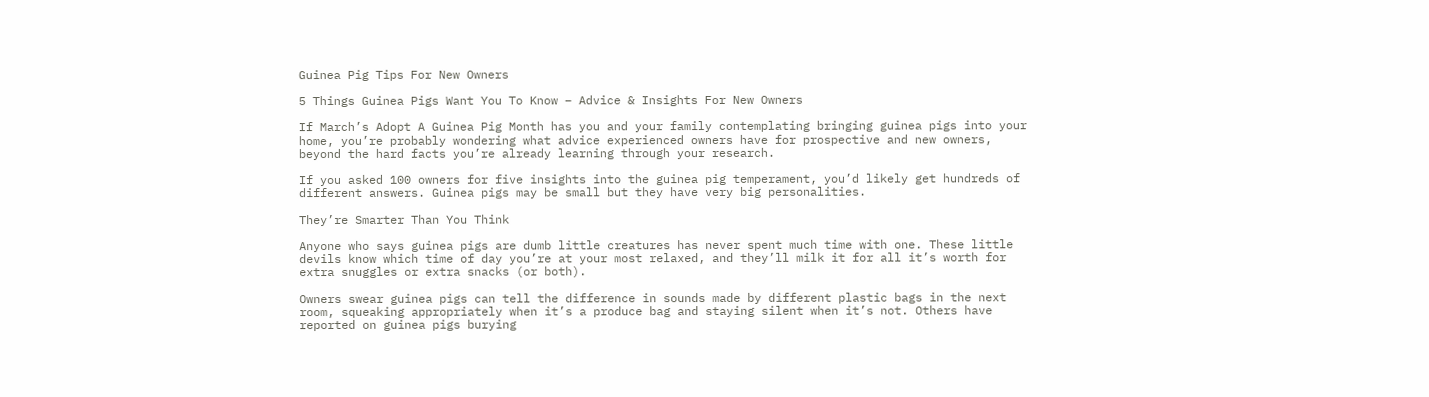Guinea Pig Tips For New Owners

5 Things Guinea Pigs Want You To Know – Advice & Insights For New Owners

If March’s Adopt A Guinea Pig Month has you and your family contemplating bringing guinea pigs into your home, you’re probably wondering what advice experienced owners have for prospective and new owners, beyond the hard facts you’re already learning through your research.

If you asked 100 owners for five insights into the guinea pig temperament, you’d likely get hundreds of different answers. Guinea pigs may be small but they have very big personalities.

They’re Smarter Than You Think

Anyone who says guinea pigs are dumb little creatures has never spent much time with one. These little devils know which time of day you’re at your most relaxed, and they’ll milk it for all it’s worth for extra snuggles or extra snacks (or both).

Owners swear guinea pigs can tell the difference in sounds made by different plastic bags in the next room, squeaking appropriately when it’s a produce bag and staying silent when it’s not. Others have reported on guinea pigs burying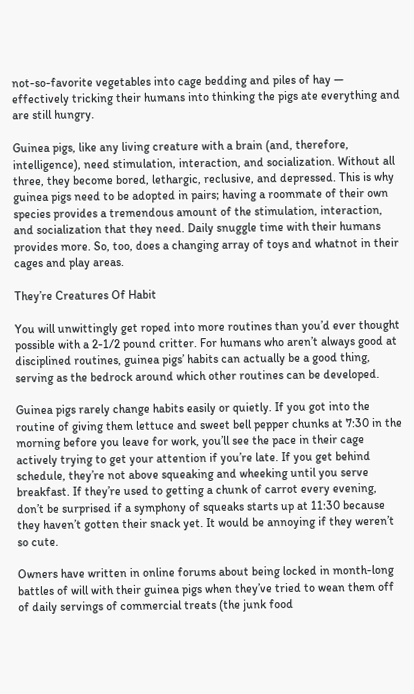not-so-favorite vegetables into cage bedding and piles of hay — effectively tricking their humans into thinking the pigs ate everything and are still hungry.

Guinea pigs, like any living creature with a brain (and, therefore, intelligence), need stimulation, interaction, and socialization. Without all three, they become bored, lethargic, reclusive, and depressed. This is why guinea pigs need to be adopted in pairs; having a roommate of their own species provides a tremendous amount of the stimulation, interaction, and socialization that they need. Daily snuggle time with their humans provides more. So, too, does a changing array of toys and whatnot in their cages and play areas.

They’re Creatures Of Habit

You will unwittingly get roped into more routines than you’d ever thought possible with a 2-1/2 pound critter. For humans who aren’t always good at disciplined routines, guinea pigs’ habits can actually be a good thing, serving as the bedrock around which other routines can be developed.

Guinea pigs rarely change habits easily or quietly. If you got into the routine of giving them lettuce and sweet bell pepper chunks at 7:30 in the morning before you leave for work, you’ll see the pace in their cage actively trying to get your attention if you’re late. If you get behind schedule, they’re not above squeaking and wheeking until you serve breakfast. If they’re used to getting a chunk of carrot every evening, don’t be surprised if a symphony of squeaks starts up at 11:30 because they haven’t gotten their snack yet. It would be annoying if they weren’t so cute.

Owners have written in online forums about being locked in month-long battles of will with their guinea pigs when they’ve tried to wean them off of daily servings of commercial treats (the junk food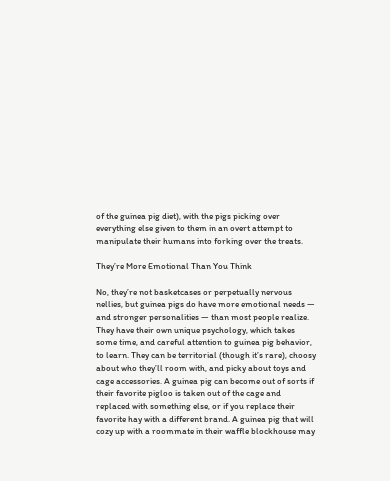of the guinea pig diet), with the pigs picking over everything else given to them in an overt attempt to manipulate their humans into forking over the treats.

They’re More Emotional Than You Think

No, they’re not basketcases or perpetually nervous nellies, but guinea pigs do have more emotional needs — and stronger personalities — than most people realize. They have their own unique psychology, which takes some time, and careful attention to guinea pig behavior, to learn. They can be territorial (though it’s rare), choosy about who they’ll room with, and picky about toys and cage accessories. A guinea pig can become out of sorts if their favorite pigloo is taken out of the cage and replaced with something else, or if you replace their favorite hay with a different brand. A guinea pig that will cozy up with a roommate in their waffle blockhouse may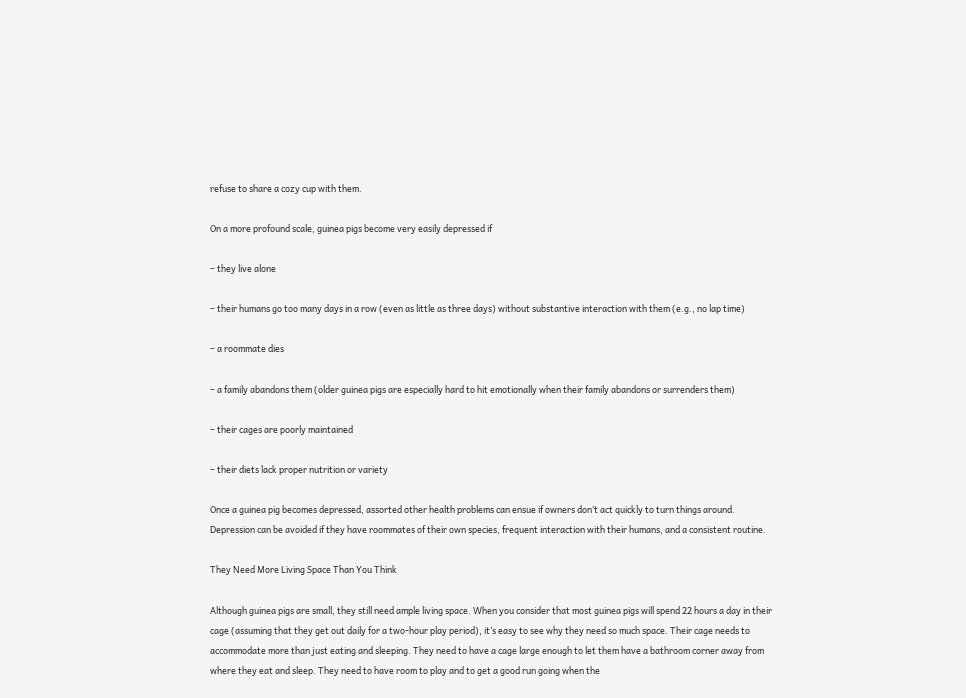refuse to share a cozy cup with them.

On a more profound scale, guinea pigs become very easily depressed if

– they live alone

– their humans go too many days in a row (even as little as three days) without substantive interaction with them (e.g., no lap time)

– a roommate dies

– a family abandons them (older guinea pigs are especially hard to hit emotionally when their family abandons or surrenders them)

– their cages are poorly maintained

– their diets lack proper nutrition or variety

Once a guinea pig becomes depressed, assorted other health problems can ensue if owners don’t act quickly to turn things around. Depression can be avoided if they have roommates of their own species, frequent interaction with their humans, and a consistent routine.

They Need More Living Space Than You Think

Although guinea pigs are small, they still need ample living space. When you consider that most guinea pigs will spend 22 hours a day in their cage (assuming that they get out daily for a two-hour play period), it’s easy to see why they need so much space. Their cage needs to accommodate more than just eating and sleeping. They need to have a cage large enough to let them have a bathroom corner away from where they eat and sleep. They need to have room to play and to get a good run going when the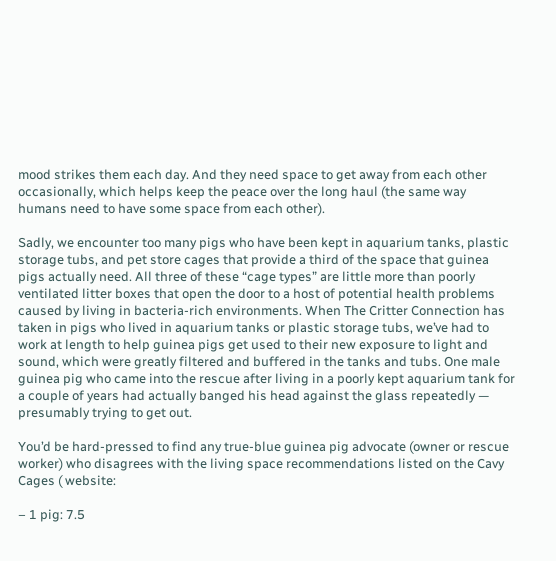mood strikes them each day. And they need space to get away from each other occasionally, which helps keep the peace over the long haul (the same way humans need to have some space from each other).

Sadly, we encounter too many pigs who have been kept in aquarium tanks, plastic storage tubs, and pet store cages that provide a third of the space that guinea pigs actually need. All three of these “cage types” are little more than poorly ventilated litter boxes that open the door to a host of potential health problems caused by living in bacteria-rich environments. When The Critter Connection has taken in pigs who lived in aquarium tanks or plastic storage tubs, we’ve had to work at length to help guinea pigs get used to their new exposure to light and sound, which were greatly filtered and buffered in the tanks and tubs. One male guinea pig who came into the rescue after living in a poorly kept aquarium tank for a couple of years had actually banged his head against the glass repeatedly — presumably trying to get out.

You’d be hard-pressed to find any true-blue guinea pig advocate (owner or rescue worker) who disagrees with the living space recommendations listed on the Cavy Cages ( website:

– 1 pig: 7.5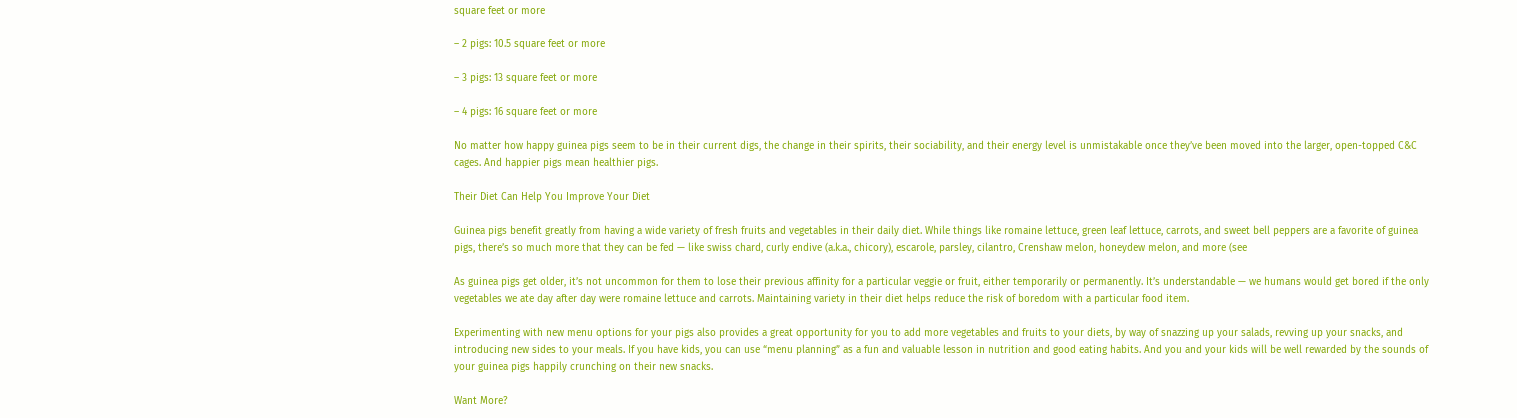square feet or more

– 2 pigs: 10.5 square feet or more

– 3 pigs: 13 square feet or more

– 4 pigs: 16 square feet or more

No matter how happy guinea pigs seem to be in their current digs, the change in their spirits, their sociability, and their energy level is unmistakable once they’ve been moved into the larger, open-topped C&C cages. And happier pigs mean healthier pigs.

Their Diet Can Help You Improve Your Diet

Guinea pigs benefit greatly from having a wide variety of fresh fruits and vegetables in their daily diet. While things like romaine lettuce, green leaf lettuce, carrots, and sweet bell peppers are a favorite of guinea pigs, there’s so much more that they can be fed — like swiss chard, curly endive (a.k.a., chicory), escarole, parsley, cilantro, Crenshaw melon, honeydew melon, and more (see

As guinea pigs get older, it’s not uncommon for them to lose their previous affinity for a particular veggie or fruit, either temporarily or permanently. It’s understandable — we humans would get bored if the only vegetables we ate day after day were romaine lettuce and carrots. Maintaining variety in their diet helps reduce the risk of boredom with a particular food item.

Experimenting with new menu options for your pigs also provides a great opportunity for you to add more vegetables and fruits to your diets, by way of snazzing up your salads, revving up your snacks, and introducing new sides to your meals. If you have kids, you can use “menu planning” as a fun and valuable lesson in nutrition and good eating habits. And you and your kids will be well rewarded by the sounds of your guinea pigs happily crunching on their new snacks.

Want More?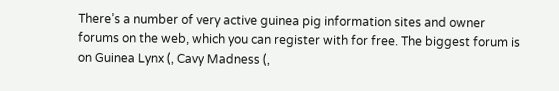There’s a number of very active guinea pig information sites and owner forums on the web, which you can register with for free. The biggest forum is on Guinea Lynx (, Cavy Madness (,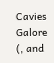Cavies Galore (, and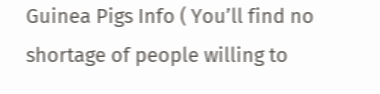Guinea Pigs Info ( You’ll find no shortage of people willing to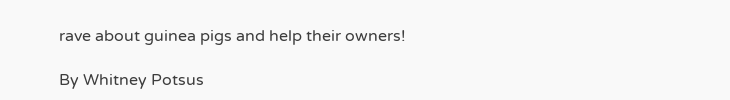rave about guinea pigs and help their owners!

By Whitney Potsus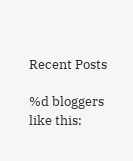Recent Posts

%d bloggers like this: